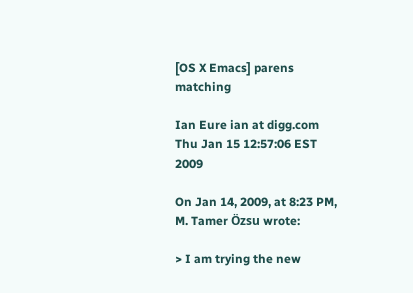[OS X Emacs] parens matching

Ian Eure ian at digg.com
Thu Jan 15 12:57:06 EST 2009

On Jan 14, 2009, at 8:23 PM, M. Tamer Özsu wrote:

> I am trying the new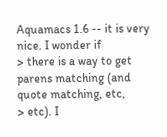Aquamacs 1.6 -- it is very nice. I wonder if
> there is a way to get parens matching (and quote matching, etc,
> etc). I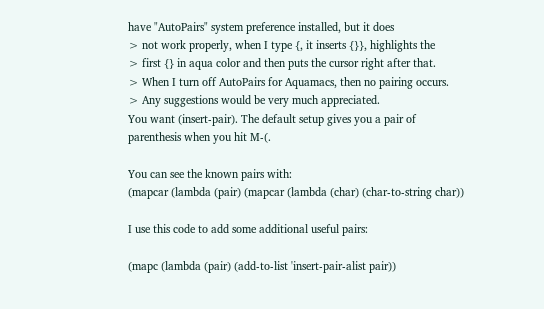have "AutoPairs" system preference installed, but it does
> not work properly, when I type {, it inserts {}}, highlights the
> first {} in aqua color and then puts the cursor right after that.
> When I turn off AutoPairs for Aquamacs, then no pairing occurs.
> Any suggestions would be very much appreciated.
You want (insert-pair). The default setup gives you a pair of
parenthesis when you hit M-(.

You can see the known pairs with:
(mapcar (lambda (pair) (mapcar (lambda (char) (char-to-string char))

I use this code to add some additional useful pairs:

(mapc (lambda (pair) (add-to-list 'insert-pair-alist pair))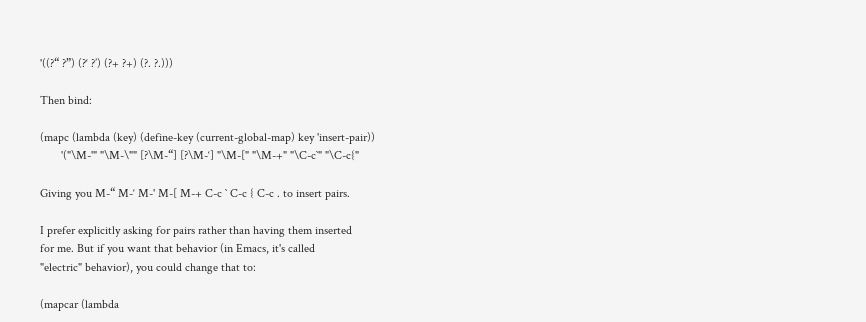'((?“ ?”) (?‘ ?’) (?+ ?+) (?. ?.)))

Then bind:

(mapc (lambda (key) (define-key (current-global-map) key 'insert-pair))
       '("\M-'" "\M-\"" [?\M-“] [?\M-‘] "\M-[" "\M-+" "\C-c`" "\C-c{"

Giving you M-“ M-‘ M-' M-[ M-+ C-c ` C-c { C-c . to insert pairs.

I prefer explicitly asking for pairs rather than having them inserted
for me. But if you want that behavior (in Emacs, it's called
"electric" behavior), you could change that to:

(mapcar (lambda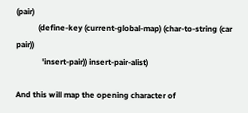(pair)
           (define-key (current-global-map) (char-to-string (car pair))
             'insert-pair)) insert-pair-alist)

And this will map the opening character of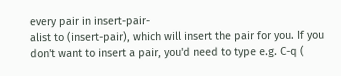every pair in insert-pair-
alist to (insert-pair), which will insert the pair for you. If you
don't want to insert a pair, you'd need to type e.g. C-q (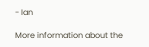- Ian

More information about the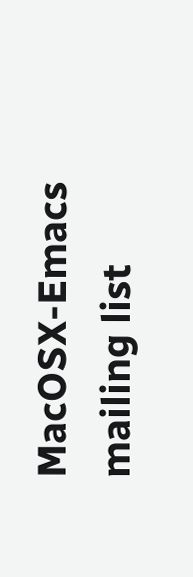MacOSX-Emacs mailing list